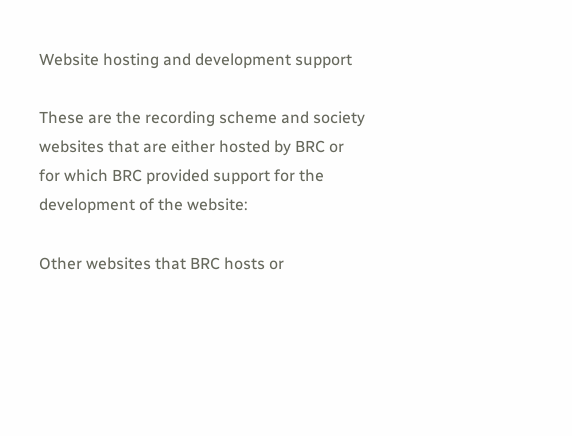Website hosting and development support

These are the recording scheme and society websites that are either hosted by BRC or for which BRC provided support for the development of the website:

Other websites that BRC hosts or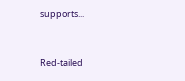supports...


Red-tailed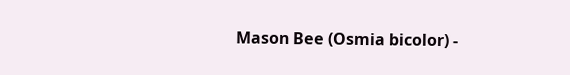Mason Bee (Osmia bicolor) -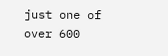just one of over 600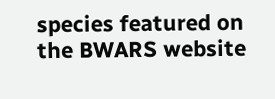species featured on the BWARS website